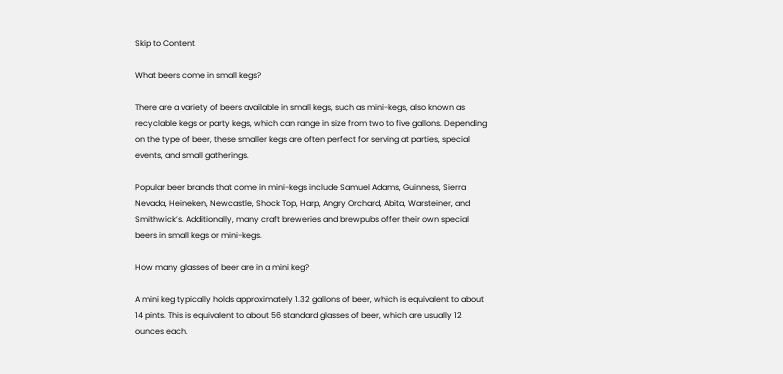Skip to Content

What beers come in small kegs?

There are a variety of beers available in small kegs, such as mini-kegs, also known as recyclable kegs or party kegs, which can range in size from two to five gallons. Depending on the type of beer, these smaller kegs are often perfect for serving at parties, special events, and small gatherings.

Popular beer brands that come in mini-kegs include Samuel Adams, Guinness, Sierra Nevada, Heineken, Newcastle, Shock Top, Harp, Angry Orchard, Abita, Warsteiner, and Smithwick’s. Additionally, many craft breweries and brewpubs offer their own special beers in small kegs or mini-kegs.

How many glasses of beer are in a mini keg?

A mini keg typically holds approximately 1.32 gallons of beer, which is equivalent to about 14 pints. This is equivalent to about 56 standard glasses of beer, which are usually 12 ounces each.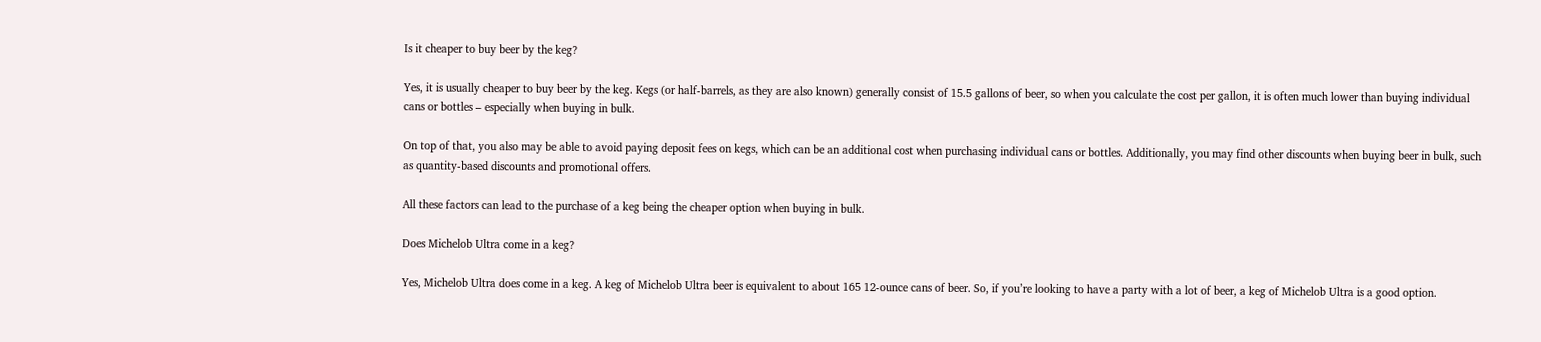Is it cheaper to buy beer by the keg?

Yes, it is usually cheaper to buy beer by the keg. Kegs (or half-barrels, as they are also known) generally consist of 15.5 gallons of beer, so when you calculate the cost per gallon, it is often much lower than buying individual cans or bottles – especially when buying in bulk.

On top of that, you also may be able to avoid paying deposit fees on kegs, which can be an additional cost when purchasing individual cans or bottles. Additionally, you may find other discounts when buying beer in bulk, such as quantity-based discounts and promotional offers.

All these factors can lead to the purchase of a keg being the cheaper option when buying in bulk.

Does Michelob Ultra come in a keg?

Yes, Michelob Ultra does come in a keg. A keg of Michelob Ultra beer is equivalent to about 165 12-ounce cans of beer. So, if you’re looking to have a party with a lot of beer, a keg of Michelob Ultra is a good option.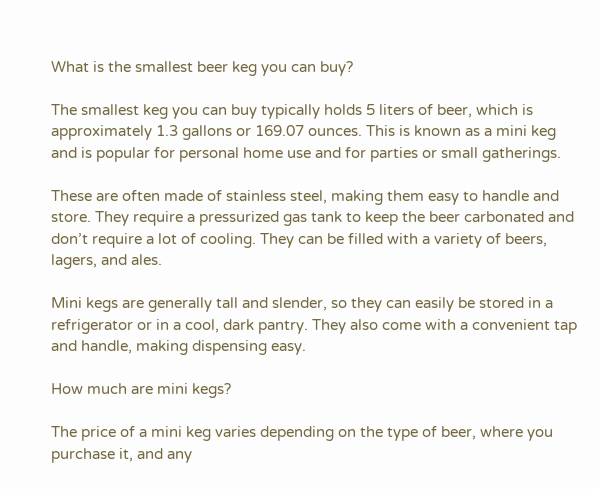What is the smallest beer keg you can buy?

The smallest keg you can buy typically holds 5 liters of beer, which is approximately 1.3 gallons or 169.07 ounces. This is known as a mini keg and is popular for personal home use and for parties or small gatherings.

These are often made of stainless steel, making them easy to handle and store. They require a pressurized gas tank to keep the beer carbonated and don’t require a lot of cooling. They can be filled with a variety of beers, lagers, and ales.

Mini kegs are generally tall and slender, so they can easily be stored in a refrigerator or in a cool, dark pantry. They also come with a convenient tap and handle, making dispensing easy.

How much are mini kegs?

The price of a mini keg varies depending on the type of beer, where you purchase it, and any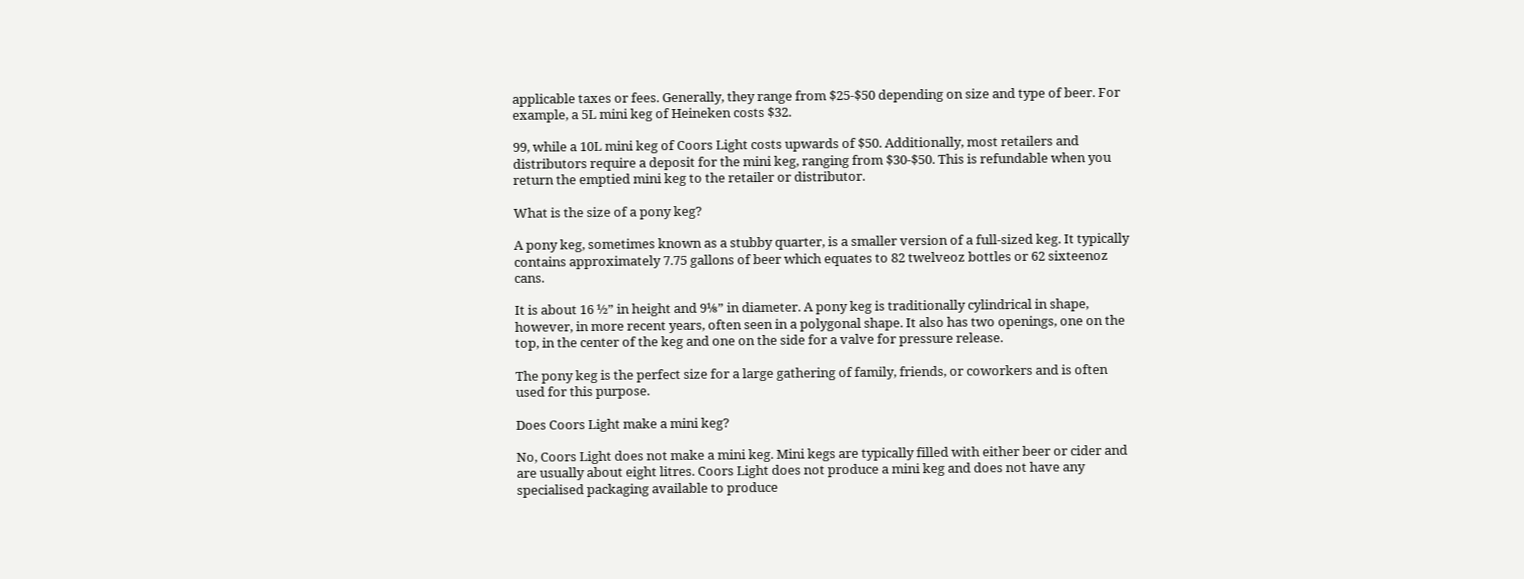applicable taxes or fees. Generally, they range from $25-$50 depending on size and type of beer. For example, a 5L mini keg of Heineken costs $32.

99, while a 10L mini keg of Coors Light costs upwards of $50. Additionally, most retailers and distributors require a deposit for the mini keg, ranging from $30-$50. This is refundable when you return the emptied mini keg to the retailer or distributor.

What is the size of a pony keg?

A pony keg, sometimes known as a stubby quarter, is a smaller version of a full-sized keg. It typically contains approximately 7.75 gallons of beer which equates to 82 twelveoz bottles or 62 sixteenoz cans.

It is about 16 ½” in height and 9⅛” in diameter. A pony keg is traditionally cylindrical in shape, however, in more recent years, often seen in a polygonal shape. It also has two openings, one on the top, in the center of the keg and one on the side for a valve for pressure release.

The pony keg is the perfect size for a large gathering of family, friends, or coworkers and is often used for this purpose.

Does Coors Light make a mini keg?

No, Coors Light does not make a mini keg. Mini kegs are typically filled with either beer or cider and are usually about eight litres. Coors Light does not produce a mini keg and does not have any specialised packaging available to produce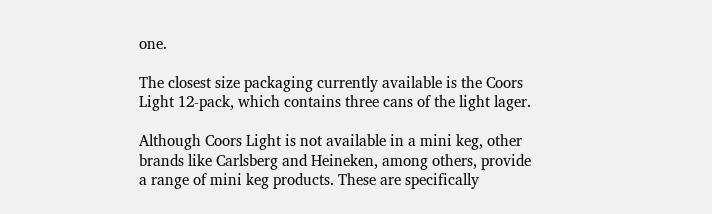one.

The closest size packaging currently available is the Coors Light 12-pack, which contains three cans of the light lager.

Although Coors Light is not available in a mini keg, other brands like Carlsberg and Heineken, among others, provide a range of mini keg products. These are specifically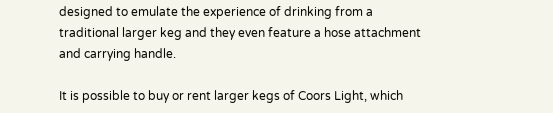designed to emulate the experience of drinking from a traditional larger keg and they even feature a hose attachment and carrying handle.

It is possible to buy or rent larger kegs of Coors Light, which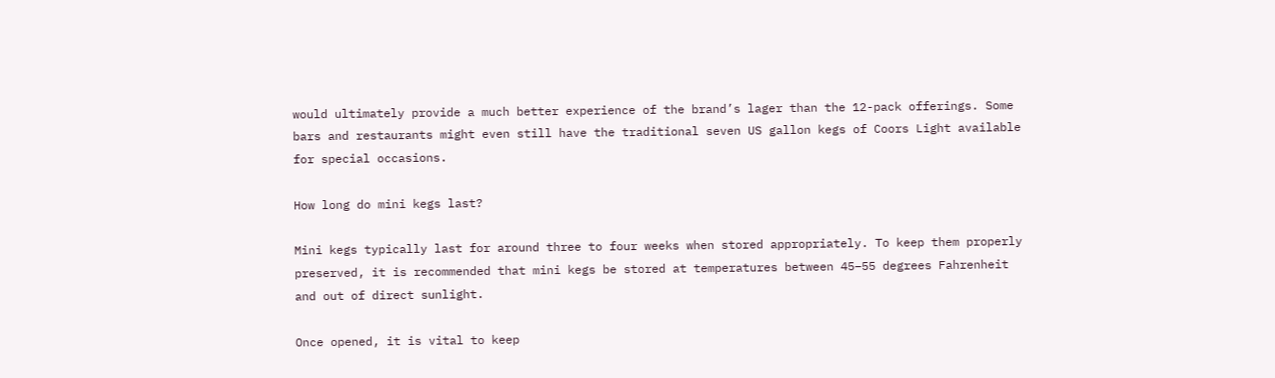would ultimately provide a much better experience of the brand’s lager than the 12-pack offerings. Some bars and restaurants might even still have the traditional seven US gallon kegs of Coors Light available for special occasions.

How long do mini kegs last?

Mini kegs typically last for around three to four weeks when stored appropriately. To keep them properly preserved, it is recommended that mini kegs be stored at temperatures between 45–55 degrees Fahrenheit and out of direct sunlight.

Once opened, it is vital to keep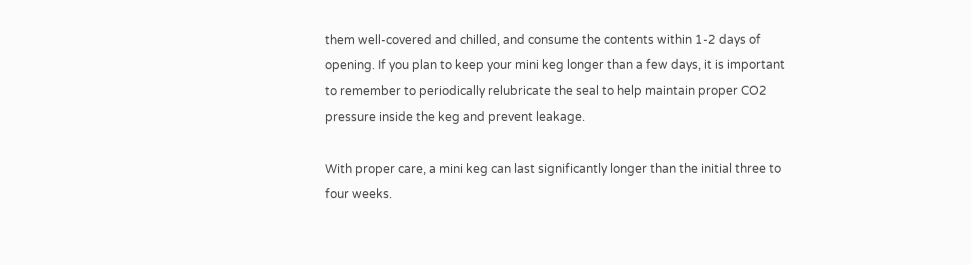them well-covered and chilled, and consume the contents within 1-2 days of opening. If you plan to keep your mini keg longer than a few days, it is important to remember to periodically relubricate the seal to help maintain proper CO2 pressure inside the keg and prevent leakage.

With proper care, a mini keg can last significantly longer than the initial three to four weeks.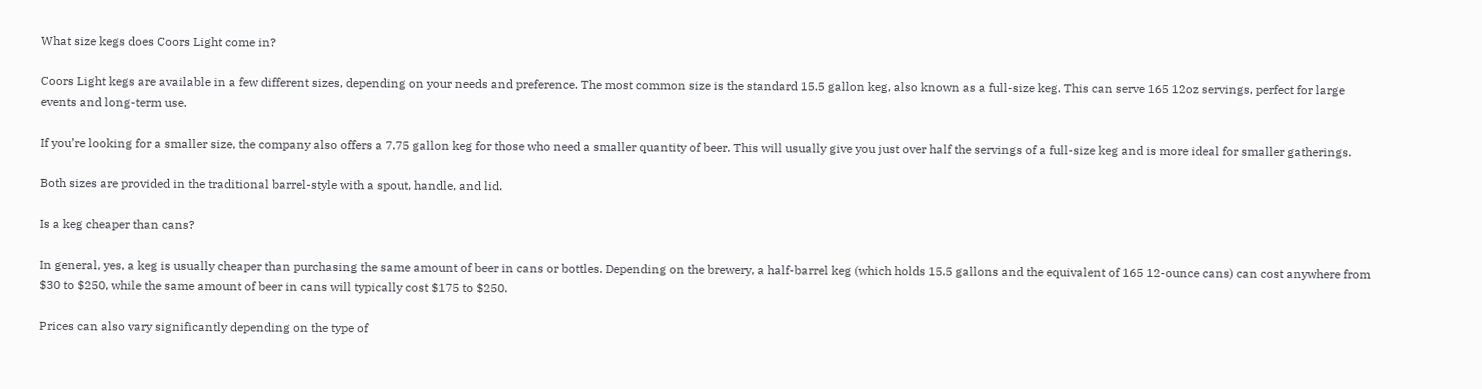What size kegs does Coors Light come in?

Coors Light kegs are available in a few different sizes, depending on your needs and preference. The most common size is the standard 15.5 gallon keg, also known as a full-size keg. This can serve 165 12oz servings, perfect for large events and long-term use.

If you’re looking for a smaller size, the company also offers a 7.75 gallon keg for those who need a smaller quantity of beer. This will usually give you just over half the servings of a full-size keg and is more ideal for smaller gatherings.

Both sizes are provided in the traditional barrel-style with a spout, handle, and lid.

Is a keg cheaper than cans?

In general, yes, a keg is usually cheaper than purchasing the same amount of beer in cans or bottles. Depending on the brewery, a half-barrel keg (which holds 15.5 gallons and the equivalent of 165 12-ounce cans) can cost anywhere from $30 to $250, while the same amount of beer in cans will typically cost $175 to $250.

Prices can also vary significantly depending on the type of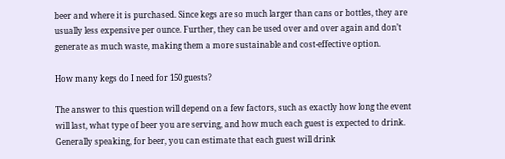beer and where it is purchased. Since kegs are so much larger than cans or bottles, they are usually less expensive per ounce. Further, they can be used over and over again and don’t generate as much waste, making them a more sustainable and cost-effective option.

How many kegs do I need for 150 guests?

The answer to this question will depend on a few factors, such as exactly how long the event will last, what type of beer you are serving, and how much each guest is expected to drink. Generally speaking, for beer, you can estimate that each guest will drink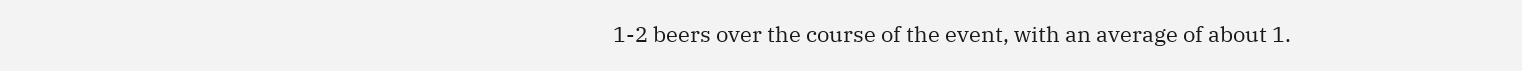1-2 beers over the course of the event, with an average of about 1.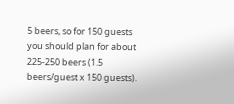5 beers, so for 150 guests you should plan for about 225-250 beers (1.5 beers/guest x 150 guests).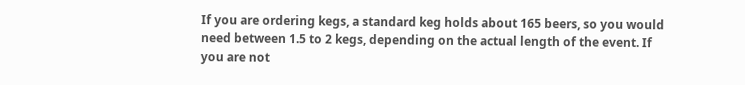If you are ordering kegs, a standard keg holds about 165 beers, so you would need between 1.5 to 2 kegs, depending on the actual length of the event. If you are not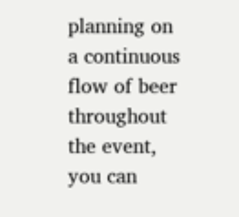planning on a continuous flow of beer throughout the event, you can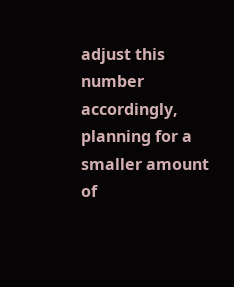adjust this number accordingly, planning for a smaller amount of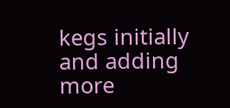kegs initially and adding more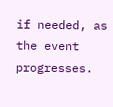if needed, as the event progresses.